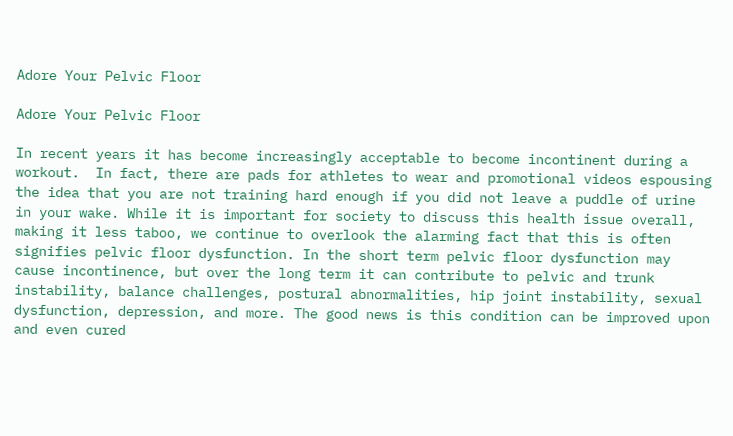Adore Your Pelvic Floor

Adore Your Pelvic Floor

In recent years it has become increasingly acceptable to become incontinent during a workout.  In fact, there are pads for athletes to wear and promotional videos espousing the idea that you are not training hard enough if you did not leave a puddle of urine in your wake. While it is important for society to discuss this health issue overall, making it less taboo, we continue to overlook the alarming fact that this is often signifies pelvic floor dysfunction. In the short term pelvic floor dysfunction may cause incontinence, but over the long term it can contribute to pelvic and trunk instability, balance challenges, postural abnormalities, hip joint instability, sexual dysfunction, depression, and more. The good news is this condition can be improved upon and even cured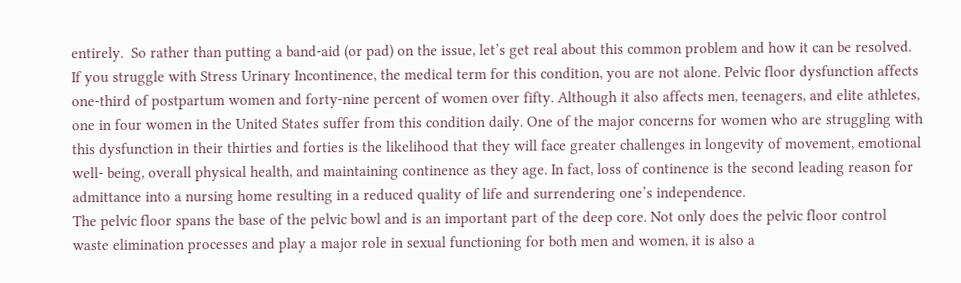entirely.  So rather than putting a band-aid (or pad) on the issue, let’s get real about this common problem and how it can be resolved.
If you struggle with Stress Urinary Incontinence, the medical term for this condition, you are not alone. Pelvic floor dysfunction affects one-third of postpartum women and forty-nine percent of women over fifty. Although it also affects men, teenagers, and elite athletes, one in four women in the United States suffer from this condition daily. One of the major concerns for women who are struggling with this dysfunction in their thirties and forties is the likelihood that they will face greater challenges in longevity of movement, emotional well- being, overall physical health, and maintaining continence as they age. In fact, loss of continence is the second leading reason for admittance into a nursing home resulting in a reduced quality of life and surrendering one’s independence.
The pelvic floor spans the base of the pelvic bowl and is an important part of the deep core. Not only does the pelvic floor control waste elimination processes and play a major role in sexual functioning for both men and women, it is also a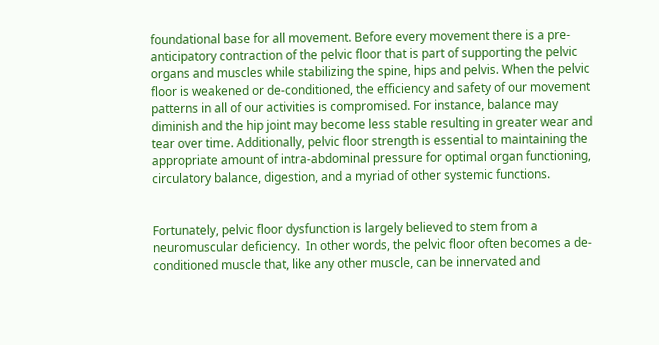foundational base for all movement. Before every movement there is a pre-anticipatory contraction of the pelvic floor that is part of supporting the pelvic organs and muscles while stabilizing the spine, hips and pelvis. When the pelvic floor is weakened or de-conditioned, the efficiency and safety of our movement patterns in all of our activities is compromised. For instance, balance may diminish and the hip joint may become less stable resulting in greater wear and tear over time. Additionally, pelvic floor strength is essential to maintaining the appropriate amount of intra-abdominal pressure for optimal organ functioning, circulatory balance, digestion, and a myriad of other systemic functions.


Fortunately, pelvic floor dysfunction is largely believed to stem from a neuromuscular deficiency.  In other words, the pelvic floor often becomes a de-conditioned muscle that, like any other muscle, can be innervated and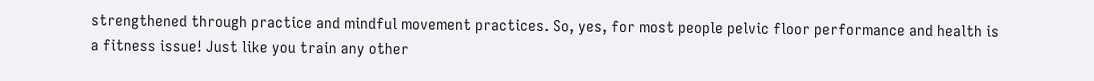strengthened through practice and mindful movement practices. So, yes, for most people pelvic floor performance and health is a fitness issue! Just like you train any other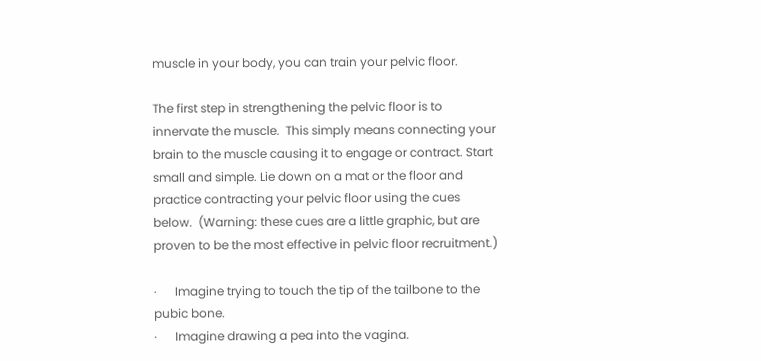muscle in your body, you can train your pelvic floor.

The first step in strengthening the pelvic floor is to innervate the muscle.  This simply means connecting your brain to the muscle causing it to engage or contract. Start small and simple. Lie down on a mat or the floor and practice contracting your pelvic floor using the cues below.  (Warning: these cues are a little graphic, but are proven to be the most effective in pelvic floor recruitment.)

·      Imagine trying to touch the tip of the tailbone to the pubic bone.
·      Imagine drawing a pea into the vagina.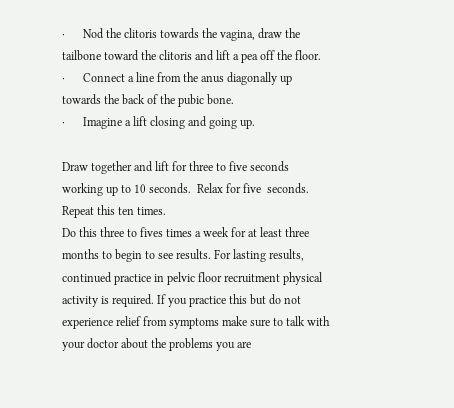·      Nod the clitoris towards the vagina, draw the tailbone toward the clitoris and lift a pea off the floor.
·      Connect a line from the anus diagonally up towards the back of the pubic bone.
·      Imagine a lift closing and going up.

Draw together and lift for three to five seconds working up to 10 seconds.  Relax for five  seconds. Repeat this ten times.
Do this three to fives times a week for at least three months to begin to see results. For lasting results, continued practice in pelvic floor recruitment physical activity is required. If you practice this but do not experience relief from symptoms make sure to talk with your doctor about the problems you are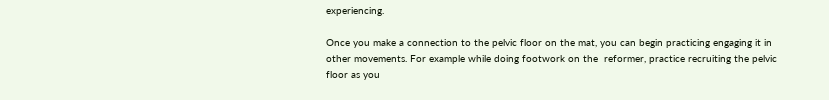experiencing.

Once you make a connection to the pelvic floor on the mat, you can begin practicing engaging it in other movements. For example while doing footwork on the  reformer, practice recruiting the pelvic floor as you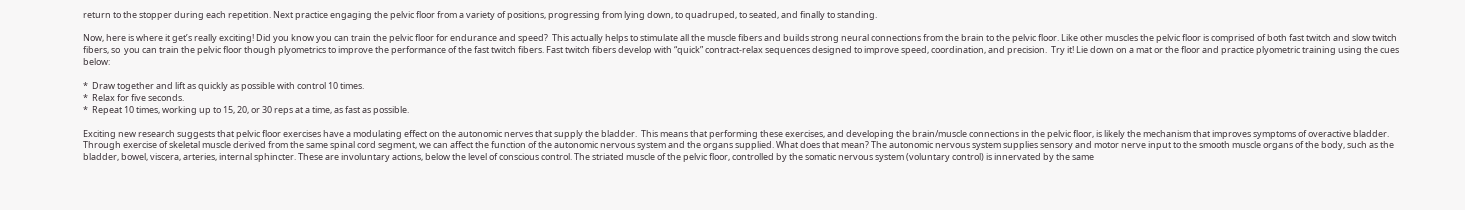return to the stopper during each repetition. Next practice engaging the pelvic floor from a variety of positions, progressing from lying down, to quadruped, to seated, and finally to standing.

Now, here is where it get’s really exciting! Did you know you can train the pelvic floor for endurance and speed?  This actually helps to stimulate all the muscle fibers and builds strong neural connections from the brain to the pelvic floor. Like other muscles the pelvic floor is comprised of both fast twitch and slow twitch fibers, so  you can train the pelvic floor though plyometrics to improve the performance of the fast twitch fibers. Fast twitch fibers develop with “quick” contract-relax sequences designed to improve speed, coordination, and precision.  Try it! Lie down on a mat or the floor and practice plyometric training using the cues below:

*  Draw together and lift as quickly as possible with control 10 times.
*  Relax for five seconds.
*  Repeat 10 times, working up to 15, 20, or 30 reps at a time, as fast as possible.

Exciting new research suggests that pelvic floor exercises have a modulating effect on the autonomic nerves that supply the bladder.  This means that performing these exercises, and developing the brain/muscle connections in the pelvic floor, is likely the mechanism that improves symptoms of overactive bladder.  Through exercise of skeletal muscle derived from the same spinal cord segment, we can affect the function of the autonomic nervous system and the organs supplied. What does that mean? The autonomic nervous system supplies sensory and motor nerve input to the smooth muscle organs of the body, such as the bladder, bowel, viscera, arteries, internal sphincter. These are involuntary actions, below the level of conscious control. The striated muscle of the pelvic floor, controlled by the somatic nervous system (voluntary control) is innervated by the same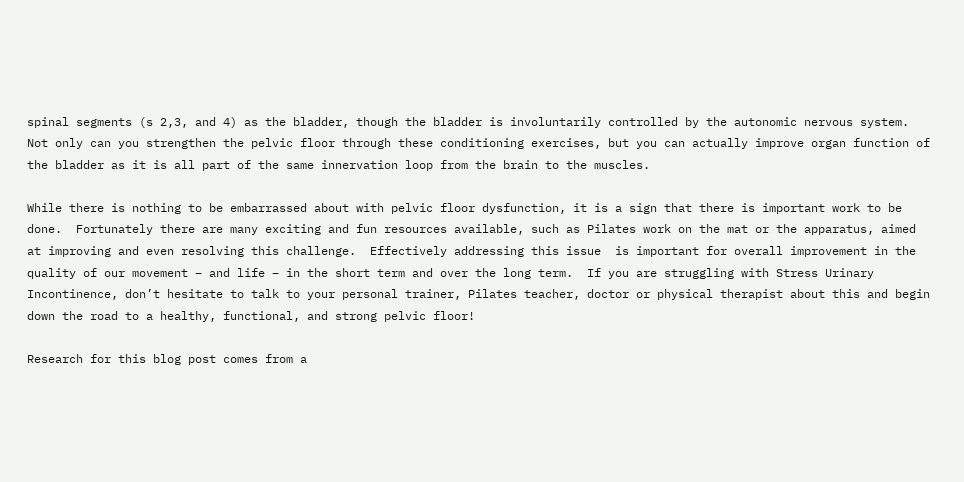spinal segments (s 2,3, and 4) as the bladder, though the bladder is involuntarily controlled by the autonomic nervous system.  Not only can you strengthen the pelvic floor through these conditioning exercises, but you can actually improve organ function of the bladder as it is all part of the same innervation loop from the brain to the muscles.

While there is nothing to be embarrassed about with pelvic floor dysfunction, it is a sign that there is important work to be done.  Fortunately there are many exciting and fun resources available, such as Pilates work on the mat or the apparatus, aimed at improving and even resolving this challenge.  Effectively addressing this issue  is important for overall improvement in the quality of our movement – and life – in the short term and over the long term.  If you are struggling with Stress Urinary Incontinence, don’t hesitate to talk to your personal trainer, Pilates teacher, doctor or physical therapist about this and begin down the road to a healthy, functional, and strong pelvic floor!

Research for this blog post comes from a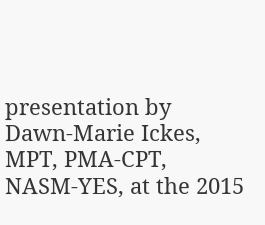presentation by Dawn-Marie Ickes, MPT, PMA-CPT, NASM-YES, at the 2015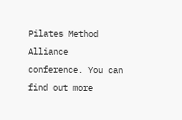Pilates Method Alliance conference. You can find out more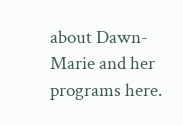about Dawn-Marie and her programs here.